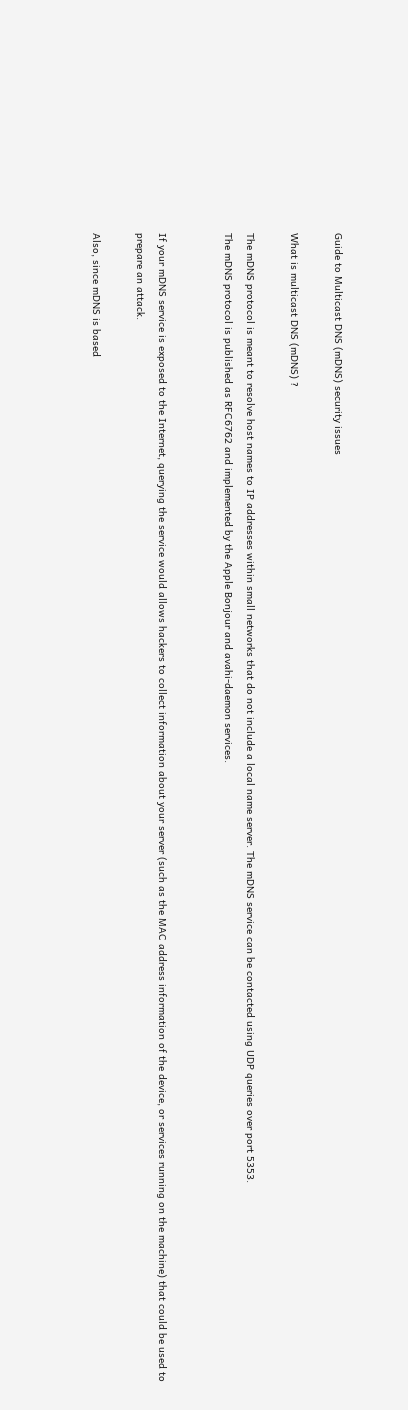Guide to Multicast DNS (mDNS) security issues

What is multicast DNS (mDNS) ?

The mDNS protocol is meant to resolve host names to IP addresses within small networks that do not include a local name server. The mDNS service can be contacted using UDP queries over port 5353.
The mDNS protocol is published as RFC6762 and implemented by the Apple Bonjour and avahi-daemon services.


If your mDNS service is exposed to the Internet, querying the service would allows hackers to collect information about your server (such as the MAC address information of the device, or services running on the machine) that could be used to prepare an attack.

Also, since mDNS is based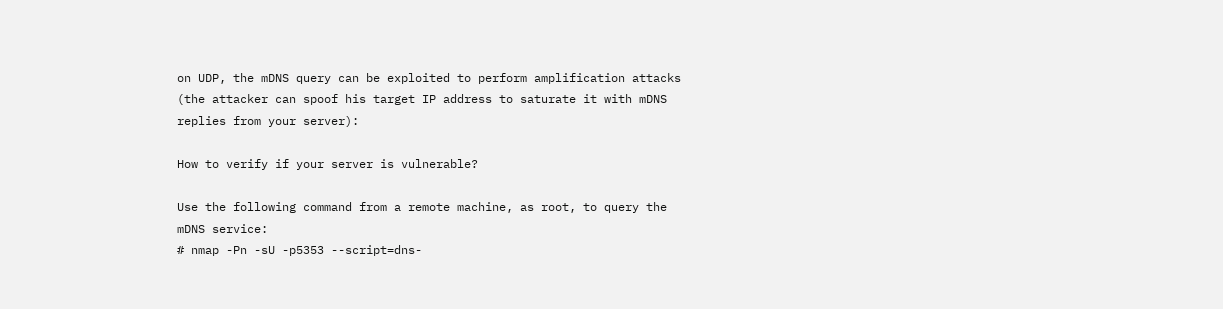on UDP, the mDNS query can be exploited to perform amplification attacks (the attacker can spoof his target IP address to saturate it with mDNS replies from your server):

How to verify if your server is vulnerable?

Use the following command from a remote machine, as root, to query the mDNS service:
# nmap -Pn -sU -p5353 --script=dns-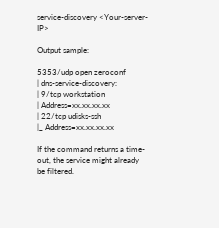service-discovery <Your-server-IP>

Output sample:

5353/udp open zeroconf
| dns-service-discovery:
| 9/tcp workstation
| Address=xx.xx.xx.xx
| 22/tcp udisks-ssh
|_ Address=xx.xx.xx.xx

If the command returns a time-out, the service might already be filtered.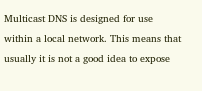Multicast DNS is designed for use within a local network. This means that usually it is not a good idea to expose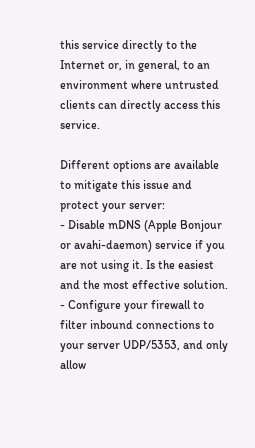this service directly to the Internet or, in general, to an environment where untrusted clients can directly access this service.

Different options are available to mitigate this issue and protect your server:
- Disable mDNS (Apple Bonjour or avahi-daemon) service if you are not using it. Is the easiest and the most effective solution.
- Configure your firewall to filter inbound connections to your server UDP/5353, and only allow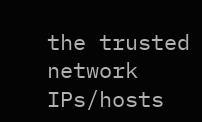the trusted network IPs/hosts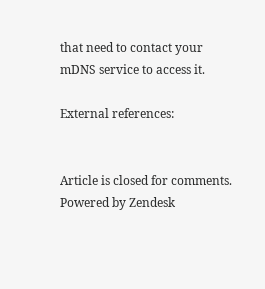that need to contact your mDNS service to access it.

External references:


Article is closed for comments.
Powered by Zendesk